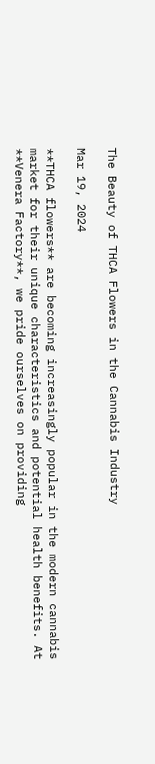The Beauty of THCA Flowers in the Cannabis Industry

Mar 19, 2024

**THCA flowers** are becoming increasingly popular in the modern cannabis market for their unique characteristics and potential health benefits. At **Venera Factory**, we pride ourselves on providing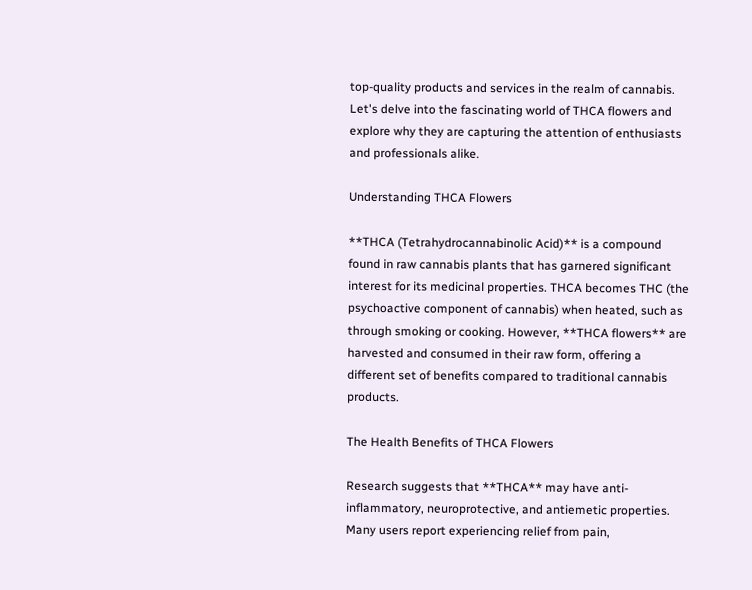top-quality products and services in the realm of cannabis. Let's delve into the fascinating world of THCA flowers and explore why they are capturing the attention of enthusiasts and professionals alike.

Understanding THCA Flowers

**THCA (Tetrahydrocannabinolic Acid)** is a compound found in raw cannabis plants that has garnered significant interest for its medicinal properties. THCA becomes THC (the psychoactive component of cannabis) when heated, such as through smoking or cooking. However, **THCA flowers** are harvested and consumed in their raw form, offering a different set of benefits compared to traditional cannabis products.

The Health Benefits of THCA Flowers

Research suggests that **THCA** may have anti-inflammatory, neuroprotective, and antiemetic properties. Many users report experiencing relief from pain,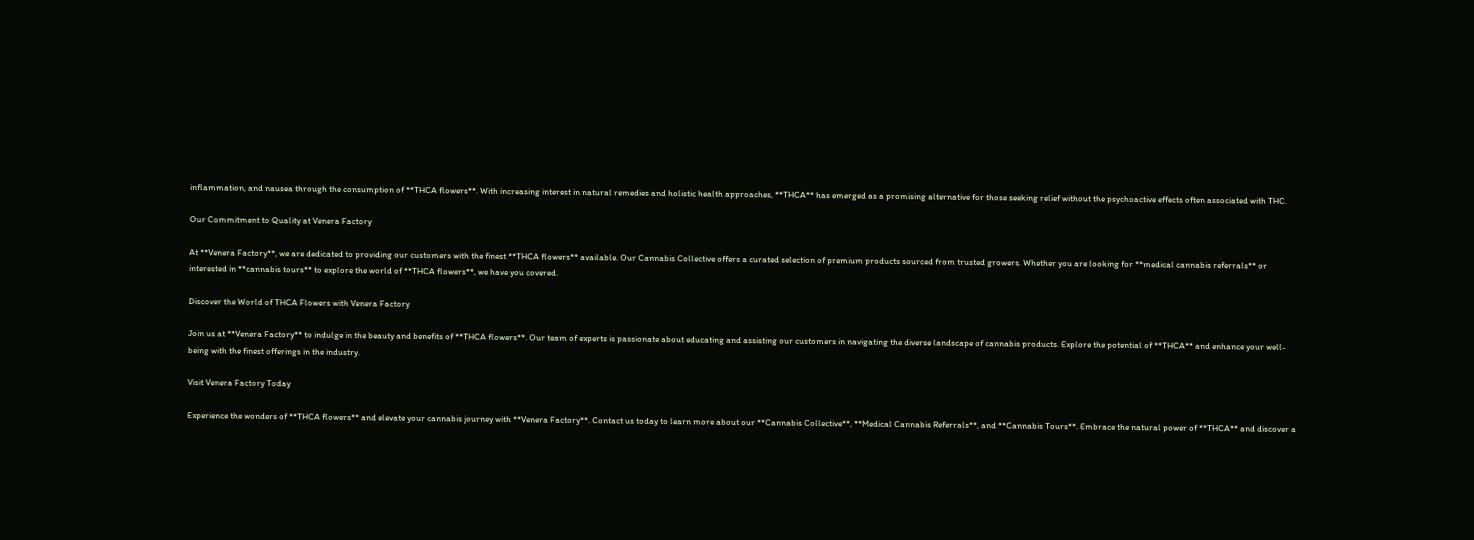inflammation, and nausea through the consumption of **THCA flowers**. With increasing interest in natural remedies and holistic health approaches, **THCA** has emerged as a promising alternative for those seeking relief without the psychoactive effects often associated with THC.

Our Commitment to Quality at Venera Factory

At **Venera Factory**, we are dedicated to providing our customers with the finest **THCA flowers** available. Our Cannabis Collective offers a curated selection of premium products sourced from trusted growers. Whether you are looking for **medical cannabis referrals** or interested in **cannabis tours** to explore the world of **THCA flowers**, we have you covered.

Discover the World of THCA Flowers with Venera Factory

Join us at **Venera Factory** to indulge in the beauty and benefits of **THCA flowers**. Our team of experts is passionate about educating and assisting our customers in navigating the diverse landscape of cannabis products. Explore the potential of **THCA** and enhance your well-being with the finest offerings in the industry.

Visit Venera Factory Today

Experience the wonders of **THCA flowers** and elevate your cannabis journey with **Venera Factory**. Contact us today to learn more about our **Cannabis Collective**, **Medical Cannabis Referrals**, and **Cannabis Tours**. Embrace the natural power of **THCA** and discover a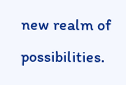new realm of possibilities.